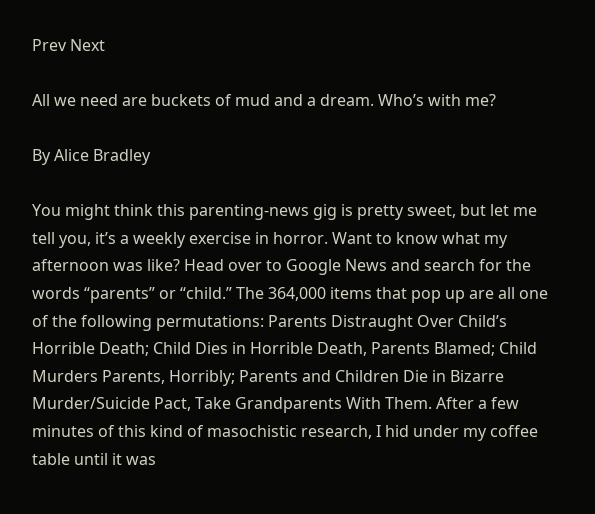Prev Next

All we need are buckets of mud and a dream. Who’s with me?

By Alice Bradley

You might think this parenting-news gig is pretty sweet, but let me tell you, it’s a weekly exercise in horror. Want to know what my afternoon was like? Head over to Google News and search for the words “parents” or “child.” The 364,000 items that pop up are all one of the following permutations: Parents Distraught Over Child’s Horrible Death; Child Dies in Horrible Death, Parents Blamed; Child Murders Parents, Horribly; Parents and Children Die in Bizarre Murder/Suicide Pact, Take Grandparents With Them. After a few minutes of this kind of masochistic research, I hid under my coffee table until it was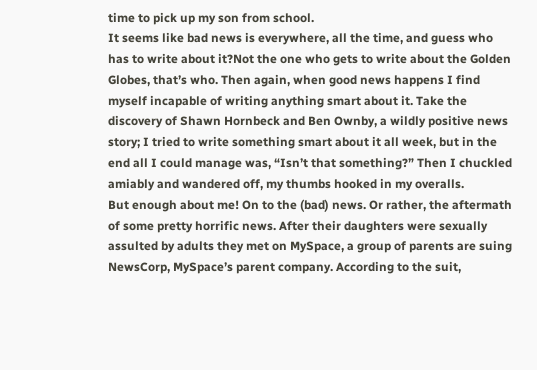time to pick up my son from school.
It seems like bad news is everywhere, all the time, and guess who has to write about it?Not the one who gets to write about the Golden Globes, that’s who. Then again, when good news happens I find myself incapable of writing anything smart about it. Take the discovery of Shawn Hornbeck and Ben Ownby, a wildly positive news story; I tried to write something smart about it all week, but in the end all I could manage was, “Isn’t that something?” Then I chuckled amiably and wandered off, my thumbs hooked in my overalls.
But enough about me! On to the (bad) news. Or rather, the aftermath of some pretty horrific news. After their daughters were sexually assulted by adults they met on MySpace, a group of parents are suing NewsCorp, MySpace’s parent company. According to the suit,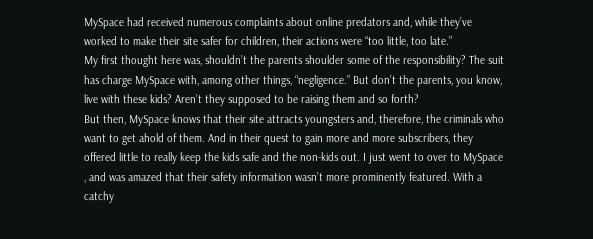MySpace had received numerous complaints about online predators and, while they’ve worked to make their site safer for children, their actions were “too little, too late.”
My first thought here was, shouldn’t the parents shoulder some of the responsibility? The suit has charge MySpace with, among other things, “negligence.” But don’t the parents, you know, live with these kids? Aren’t they supposed to be raising them and so forth?
But then, MySpace knows that their site attracts youngsters and, therefore, the criminals who want to get ahold of them. And in their quest to gain more and more subscribers, they offered little to really keep the kids safe and the non-kids out. I just went to over to MySpace , and was amazed that their safety information wasn’t more prominently featured. With a catchy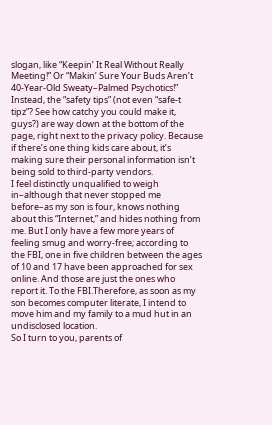slogan, like “Keepin’ It Real Without Really Meeting!” Or “Makin’ Sure Your Buds Aren’t 40-Year-Old Sweaty–Palmed Psychotics!” Instead, the “safety tips” (not even “safe-t tipz”? See how catchy you could make it, guys?) are way down at the bottom of the page, right next to the privacy policy. Because if there’s one thing kids care about, it’s making sure their personal information isn’t being sold to third-party vendors.
I feel distinctly unqualified to weigh in–although that never stopped me before–as my son is four, knows nothing about this “Internet,” and hides nothing from me. But I only have a few more years of feeling smug and worry-free; according to the FBI, one in five children between the ages of 10 and 17 have been approached for sex online. And those are just the ones who report it. To the FBI.Therefore, as soon as my son becomes computer literate, I intend to move him and my family to a mud hut in an undisclosed location.
So I turn to you, parents of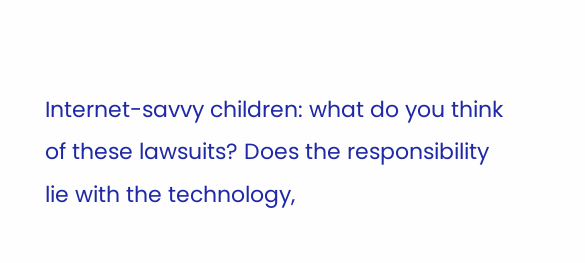Internet-savvy children: what do you think of these lawsuits? Does the responsibility lie with the technology,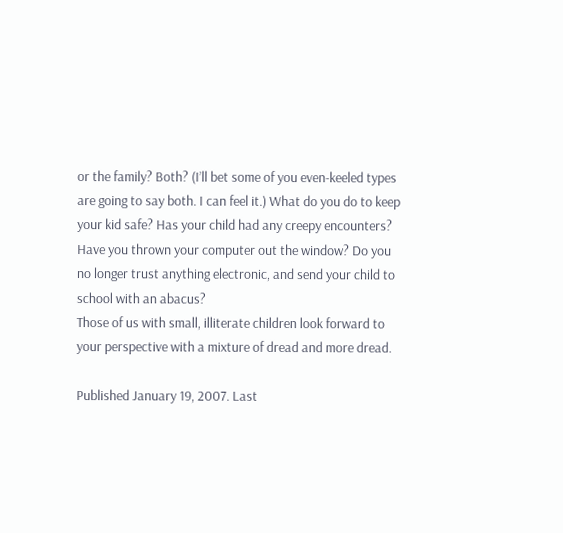or the family? Both? (I’ll bet some of you even-keeled types are going to say both. I can feel it.) What do you do to keep your kid safe? Has your child had any creepy encounters? Have you thrown your computer out the window? Do you no longer trust anything electronic, and send your child to school with an abacus?
Those of us with small, illiterate children look forward to your perspective with a mixture of dread and more dread.

Published January 19, 2007. Last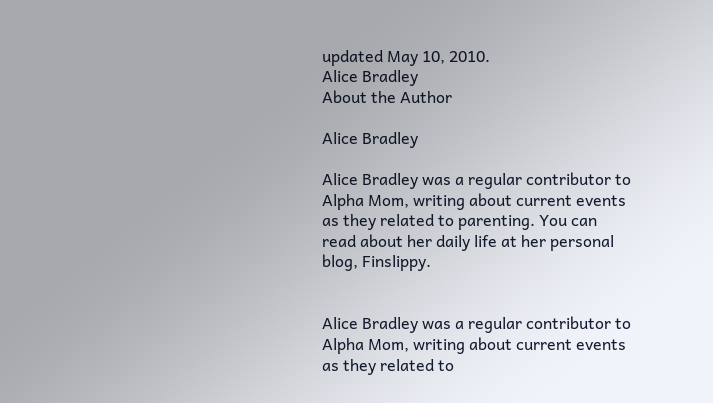updated May 10, 2010.
Alice Bradley
About the Author

Alice Bradley

Alice Bradley was a regular contributor to Alpha Mom, writing about current events as they related to parenting. You can read about her daily life at her personal blog, Finslippy.


Alice Bradley was a regular contributor to Alpha Mom, writing about current events as they related to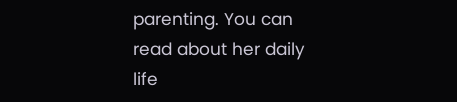parenting. You can read about her daily life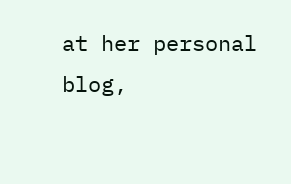at her personal blog,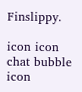Finslippy.

icon icon
chat bubble icon